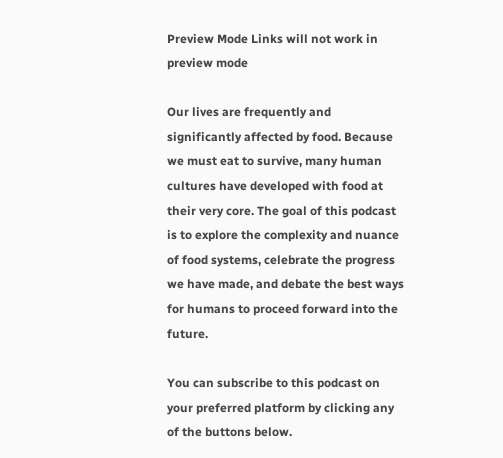Preview Mode Links will not work in preview mode

Our lives are frequently and significantly affected by food. Because we must eat to survive, many human cultures have developed with food at their very core. The goal of this podcast is to explore the complexity and nuance of food systems, celebrate the progress we have made, and debate the best ways for humans to proceed forward into the future.

You can subscribe to this podcast on your preferred platform by clicking any of the buttons below.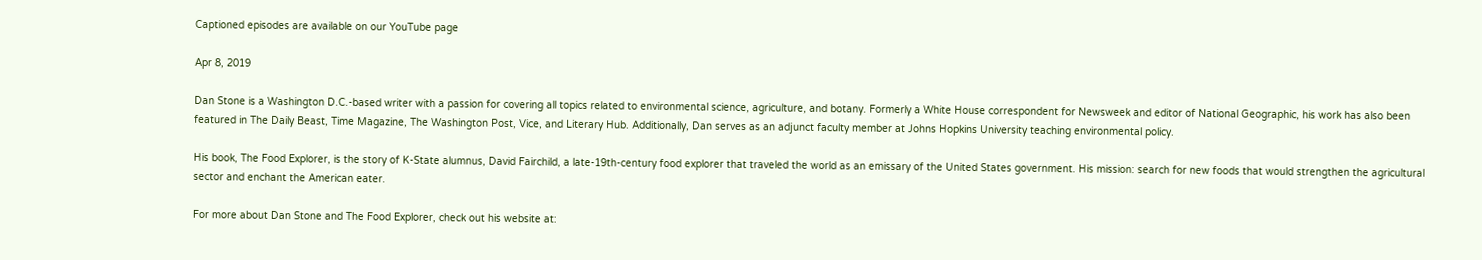Captioned episodes are available on our YouTube page

Apr 8, 2019

Dan Stone is a Washington D.C.-based writer with a passion for covering all topics related to environmental science, agriculture, and botany. Formerly a White House correspondent for Newsweek and editor of National Geographic, his work has also been featured in The Daily Beast, Time Magazine, The Washington Post, Vice, and Literary Hub. Additionally, Dan serves as an adjunct faculty member at Johns Hopkins University teaching environmental policy.

His book, The Food Explorer, is the story of K-State alumnus, David Fairchild, a late-19th-century food explorer that traveled the world as an emissary of the United States government. His mission: search for new foods that would strengthen the agricultural sector and enchant the American eater.

For more about Dan Stone and The Food Explorer, check out his website at: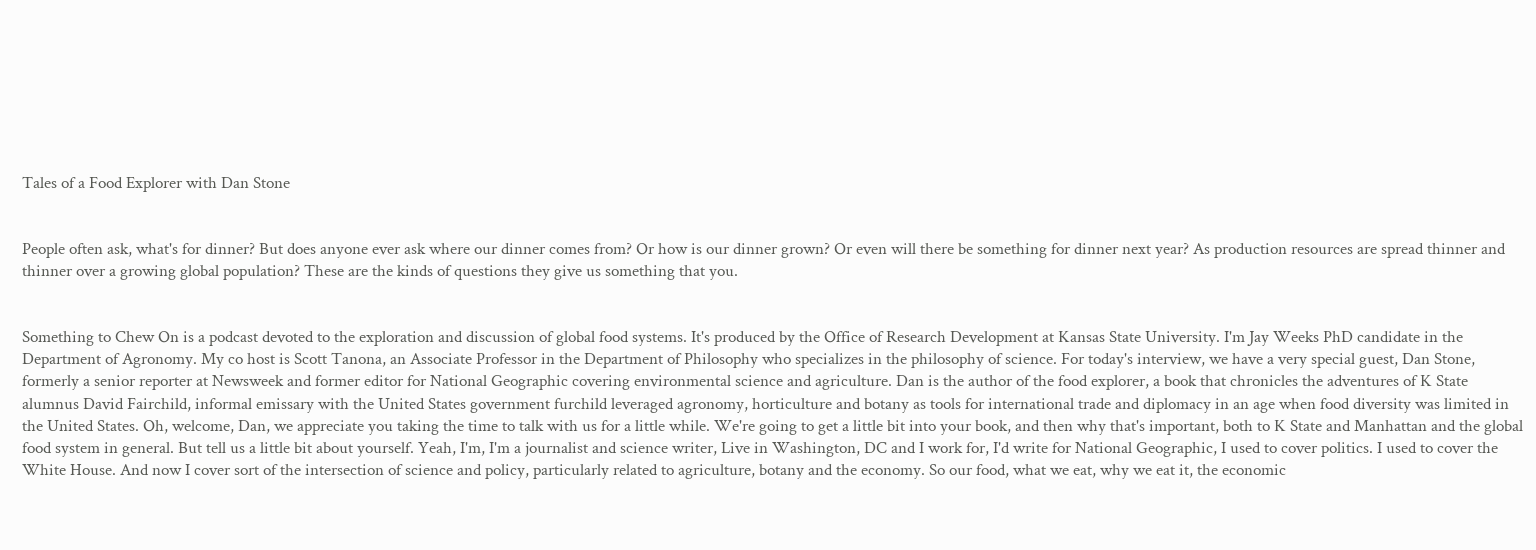Tales of a Food Explorer with Dan Stone


People often ask, what's for dinner? But does anyone ever ask where our dinner comes from? Or how is our dinner grown? Or even will there be something for dinner next year? As production resources are spread thinner and thinner over a growing global population? These are the kinds of questions they give us something that you.


Something to Chew On is a podcast devoted to the exploration and discussion of global food systems. It's produced by the Office of Research Development at Kansas State University. I'm Jay Weeks PhD candidate in the Department of Agronomy. My co host is Scott Tanona, an Associate Professor in the Department of Philosophy who specializes in the philosophy of science. For today's interview, we have a very special guest, Dan Stone, formerly a senior reporter at Newsweek and former editor for National Geographic covering environmental science and agriculture. Dan is the author of the food explorer, a book that chronicles the adventures of K State alumnus David Fairchild, informal emissary with the United States government furchild leveraged agronomy, horticulture and botany as tools for international trade and diplomacy in an age when food diversity was limited in the United States. Oh, welcome, Dan, we appreciate you taking the time to talk with us for a little while. We're going to get a little bit into your book, and then why that's important, both to K State and Manhattan and the global food system in general. But tell us a little bit about yourself. Yeah, I'm, I'm a journalist and science writer, Live in Washington, DC and I work for, I'd write for National Geographic, I used to cover politics. I used to cover the White House. And now I cover sort of the intersection of science and policy, particularly related to agriculture, botany and the economy. So our food, what we eat, why we eat it, the economic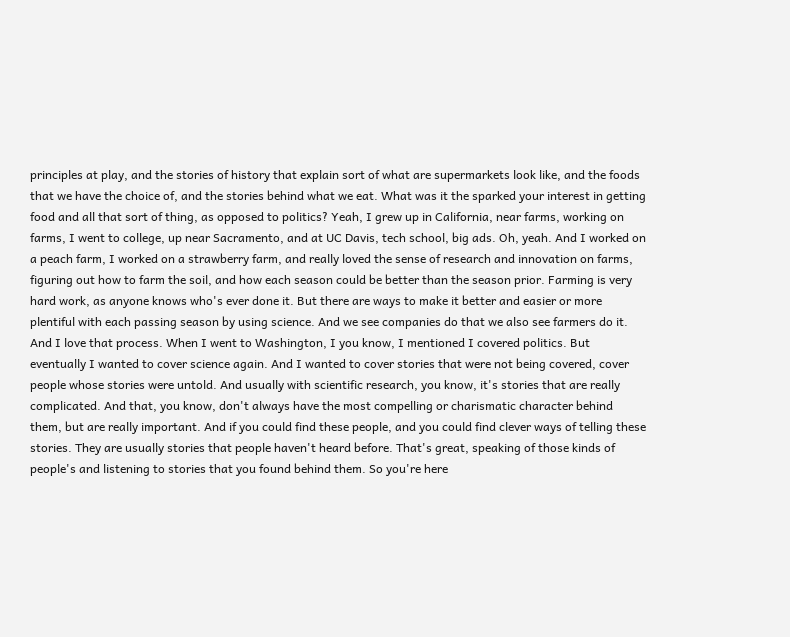principles at play, and the stories of history that explain sort of what are supermarkets look like, and the foods that we have the choice of, and the stories behind what we eat. What was it the sparked your interest in getting food and all that sort of thing, as opposed to politics? Yeah, I grew up in California, near farms, working on farms, I went to college, up near Sacramento, and at UC Davis, tech school, big ads. Oh, yeah. And I worked on a peach farm, I worked on a strawberry farm, and really loved the sense of research and innovation on farms, figuring out how to farm the soil, and how each season could be better than the season prior. Farming is very hard work, as anyone knows who's ever done it. But there are ways to make it better and easier or more plentiful with each passing season by using science. And we see companies do that we also see farmers do it. And I love that process. When I went to Washington, I you know, I mentioned I covered politics. But eventually I wanted to cover science again. And I wanted to cover stories that were not being covered, cover people whose stories were untold. And usually with scientific research, you know, it's stories that are really complicated. And that, you know, don't always have the most compelling or charismatic character behind them, but are really important. And if you could find these people, and you could find clever ways of telling these stories. They are usually stories that people haven't heard before. That's great, speaking of those kinds of people's and listening to stories that you found behind them. So you're here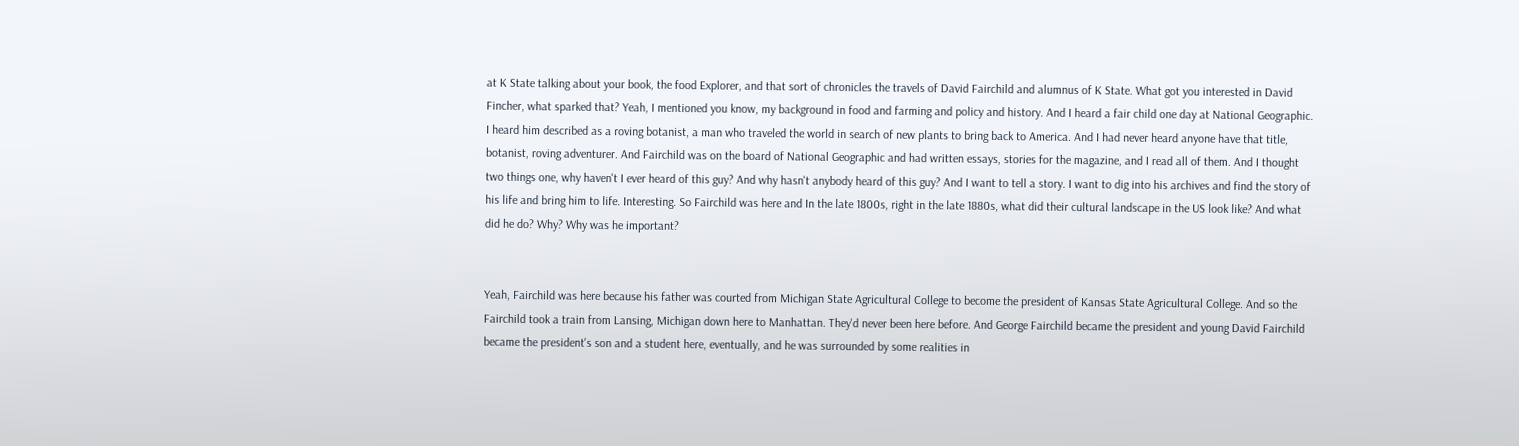at K State talking about your book, the food Explorer, and that sort of chronicles the travels of David Fairchild and alumnus of K State. What got you interested in David Fincher, what sparked that? Yeah, I mentioned you know, my background in food and farming and policy and history. And I heard a fair child one day at National Geographic. I heard him described as a roving botanist, a man who traveled the world in search of new plants to bring back to America. And I had never heard anyone have that title, botanist, roving adventurer. And Fairchild was on the board of National Geographic and had written essays, stories for the magazine, and I read all of them. And I thought two things one, why haven't I ever heard of this guy? And why hasn't anybody heard of this guy? And I want to tell a story. I want to dig into his archives and find the story of his life and bring him to life. Interesting. So Fairchild was here and In the late 1800s, right in the late 1880s, what did their cultural landscape in the US look like? And what did he do? Why? Why was he important?


Yeah, Fairchild was here because his father was courted from Michigan State Agricultural College to become the president of Kansas State Agricultural College. And so the Fairchild took a train from Lansing, Michigan down here to Manhattan. They'd never been here before. And George Fairchild became the president and young David Fairchild became the president's son and a student here, eventually, and he was surrounded by some realities in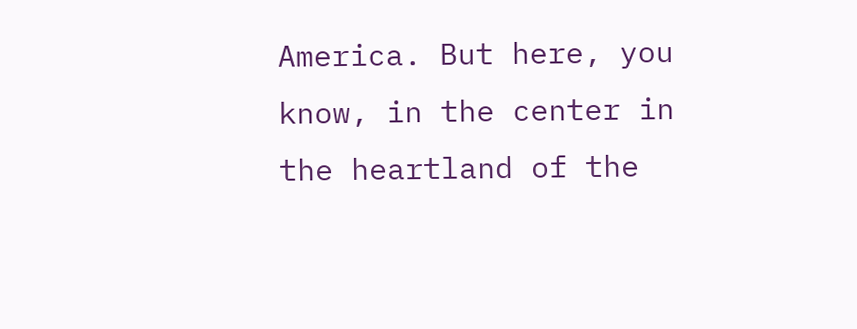America. But here, you know, in the center in the heartland of the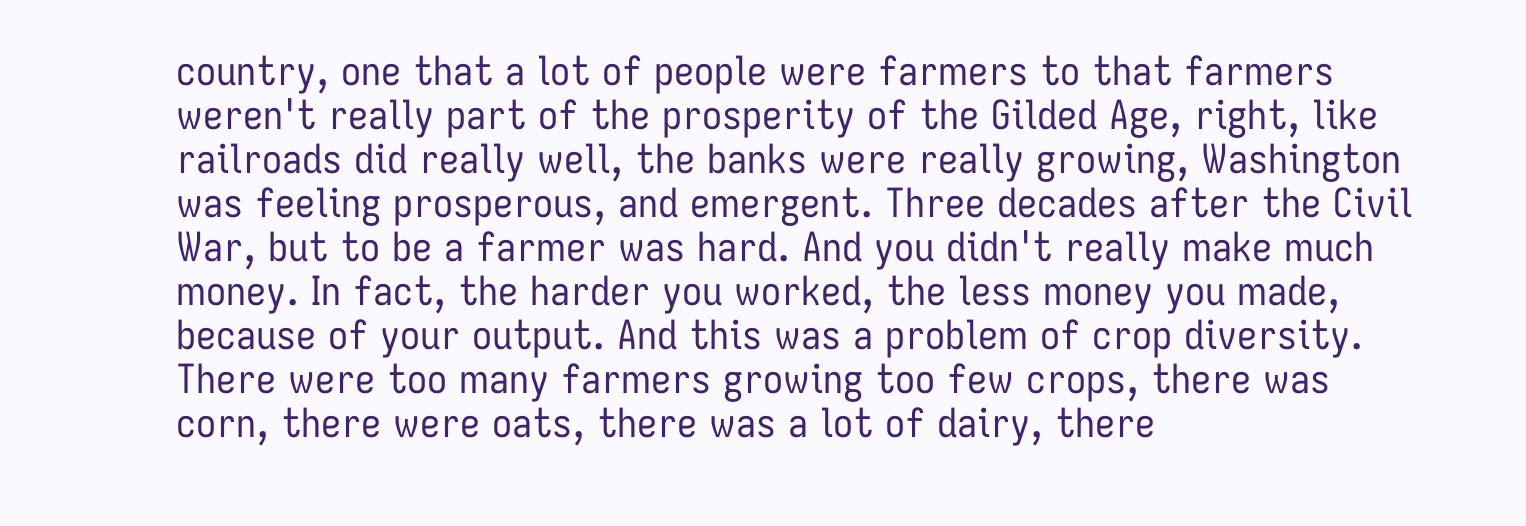country, one that a lot of people were farmers to that farmers weren't really part of the prosperity of the Gilded Age, right, like railroads did really well, the banks were really growing, Washington was feeling prosperous, and emergent. Three decades after the Civil War, but to be a farmer was hard. And you didn't really make much money. In fact, the harder you worked, the less money you made, because of your output. And this was a problem of crop diversity. There were too many farmers growing too few crops, there was corn, there were oats, there was a lot of dairy, there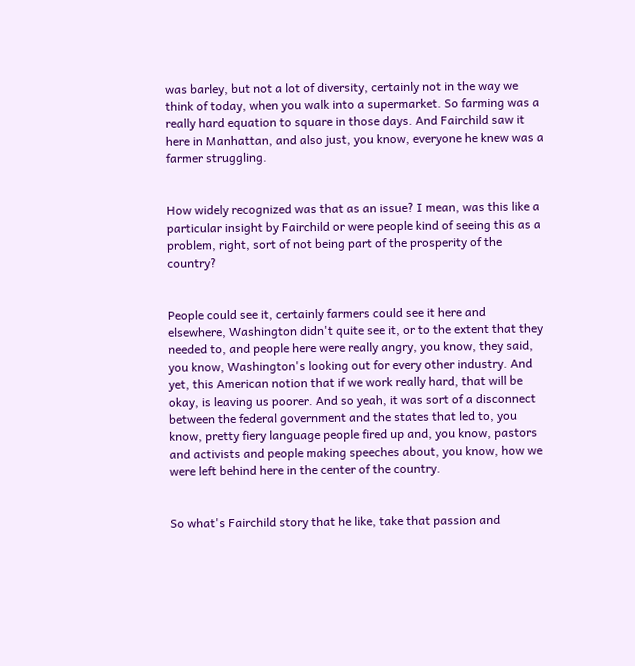was barley, but not a lot of diversity, certainly not in the way we think of today, when you walk into a supermarket. So farming was a really hard equation to square in those days. And Fairchild saw it here in Manhattan, and also just, you know, everyone he knew was a farmer struggling.


How widely recognized was that as an issue? I mean, was this like a particular insight by Fairchild or were people kind of seeing this as a problem, right, sort of not being part of the prosperity of the country?


People could see it, certainly farmers could see it here and elsewhere, Washington didn't quite see it, or to the extent that they needed to, and people here were really angry, you know, they said, you know, Washington's looking out for every other industry. And yet, this American notion that if we work really hard, that will be okay, is leaving us poorer. And so yeah, it was sort of a disconnect between the federal government and the states that led to, you know, pretty fiery language people fired up and, you know, pastors and activists and people making speeches about, you know, how we were left behind here in the center of the country.


So what's Fairchild story that he like, take that passion and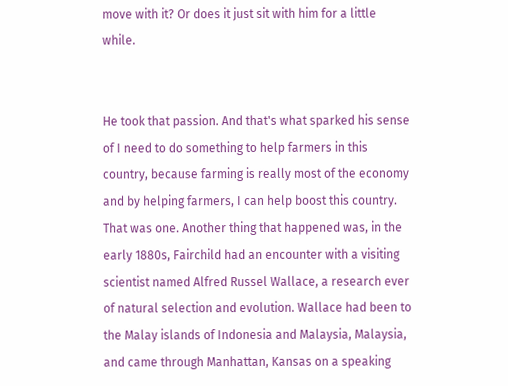move with it? Or does it just sit with him for a little while.


He took that passion. And that's what sparked his sense of I need to do something to help farmers in this country, because farming is really most of the economy and by helping farmers, I can help boost this country. That was one. Another thing that happened was, in the early 1880s, Fairchild had an encounter with a visiting scientist named Alfred Russel Wallace, a research ever of natural selection and evolution. Wallace had been to the Malay islands of Indonesia and Malaysia, Malaysia, and came through Manhattan, Kansas on a speaking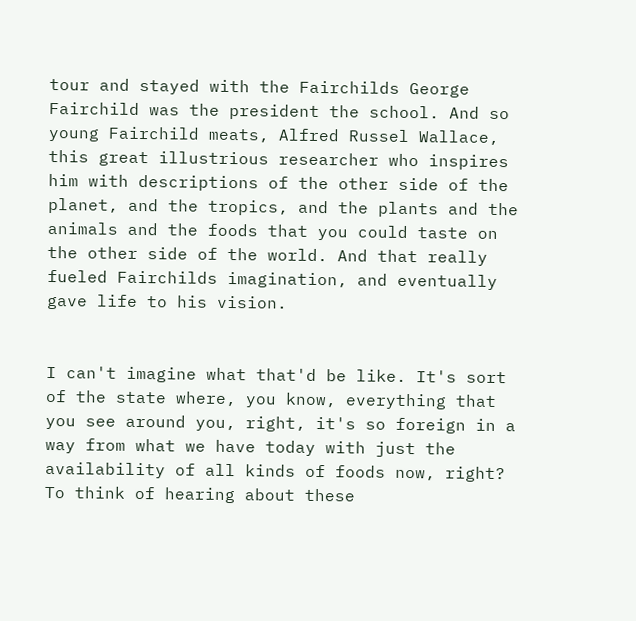tour and stayed with the Fairchilds George Fairchild was the president the school. And so young Fairchild meats, Alfred Russel Wallace, this great illustrious researcher who inspires him with descriptions of the other side of the planet, and the tropics, and the plants and the animals and the foods that you could taste on the other side of the world. And that really fueled Fairchilds imagination, and eventually gave life to his vision.


I can't imagine what that'd be like. It's sort of the state where, you know, everything that you see around you, right, it's so foreign in a way from what we have today with just the availability of all kinds of foods now, right? To think of hearing about these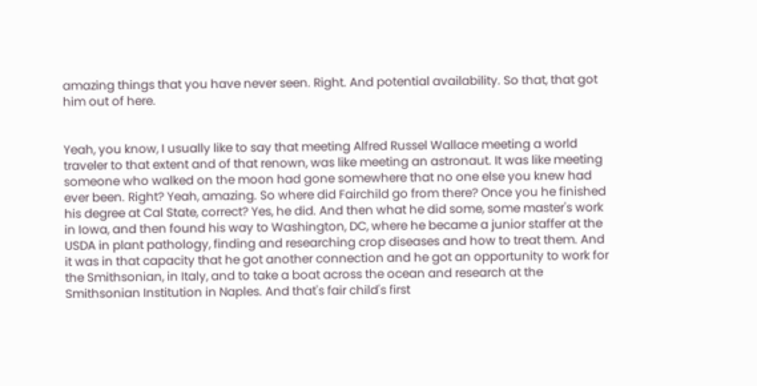amazing things that you have never seen. Right. And potential availability. So that, that got him out of here.


Yeah, you know, I usually like to say that meeting Alfred Russel Wallace meeting a world traveler to that extent and of that renown, was like meeting an astronaut. It was like meeting someone who walked on the moon had gone somewhere that no one else you knew had ever been. Right? Yeah, amazing. So where did Fairchild go from there? Once you he finished his degree at Cal State, correct? Yes, he did. And then what he did some, some master's work in Iowa, and then found his way to Washington, DC, where he became a junior staffer at the USDA in plant pathology, finding and researching crop diseases and how to treat them. And it was in that capacity that he got another connection and he got an opportunity to work for the Smithsonian, in Italy, and to take a boat across the ocean and research at the Smithsonian Institution in Naples. And that's fair child's first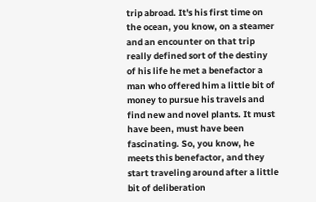trip abroad. It's his first time on the ocean, you know, on a steamer and an encounter on that trip really defined sort of the destiny of his life he met a benefactor a man who offered him a little bit of money to pursue his travels and find new and novel plants. It must have been, must have been fascinating. So, you know, he meets this benefactor, and they start traveling around after a little bit of deliberation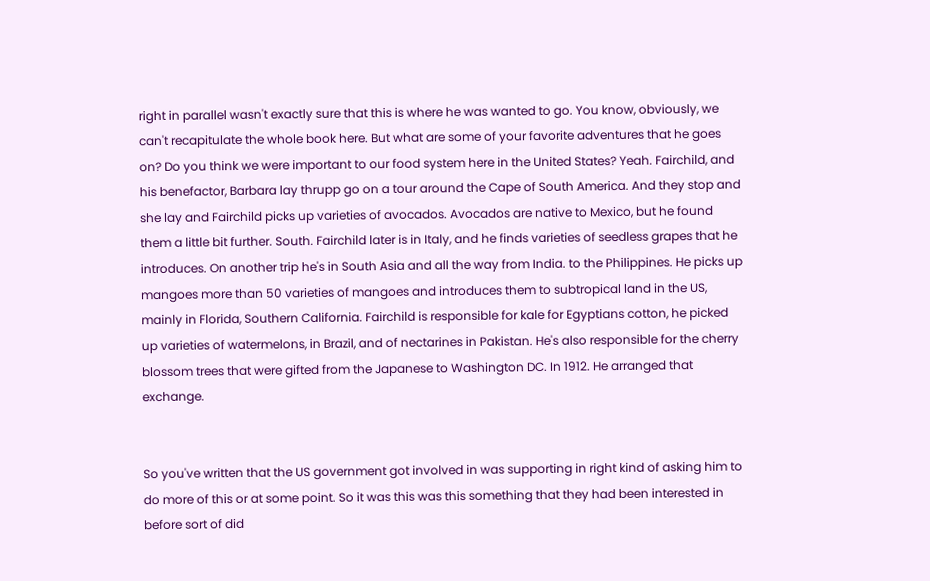right in parallel wasn't exactly sure that this is where he was wanted to go. You know, obviously, we can't recapitulate the whole book here. But what are some of your favorite adventures that he goes on? Do you think we were important to our food system here in the United States? Yeah. Fairchild, and his benefactor, Barbara lay thrupp go on a tour around the Cape of South America. And they stop and she lay and Fairchild picks up varieties of avocados. Avocados are native to Mexico, but he found them a little bit further. South. Fairchild later is in Italy, and he finds varieties of seedless grapes that he introduces. On another trip he's in South Asia and all the way from India. to the Philippines. He picks up mangoes more than 50 varieties of mangoes and introduces them to subtropical land in the US, mainly in Florida, Southern California. Fairchild is responsible for kale for Egyptians cotton, he picked up varieties of watermelons, in Brazil, and of nectarines in Pakistan. He's also responsible for the cherry blossom trees that were gifted from the Japanese to Washington DC. In 1912. He arranged that exchange.


So you've written that the US government got involved in was supporting in right kind of asking him to do more of this or at some point. So it was this was this something that they had been interested in before sort of did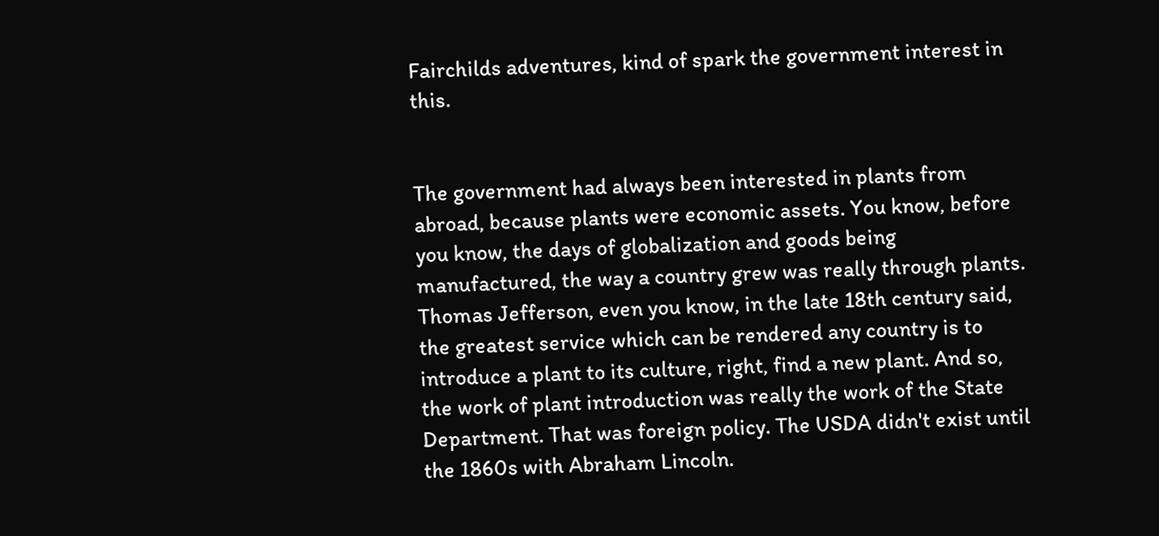Fairchilds adventures, kind of spark the government interest in this.


The government had always been interested in plants from abroad, because plants were economic assets. You know, before you know, the days of globalization and goods being manufactured, the way a country grew was really through plants. Thomas Jefferson, even you know, in the late 18th century said, the greatest service which can be rendered any country is to introduce a plant to its culture, right, find a new plant. And so, the work of plant introduction was really the work of the State Department. That was foreign policy. The USDA didn't exist until the 1860s with Abraham Lincoln.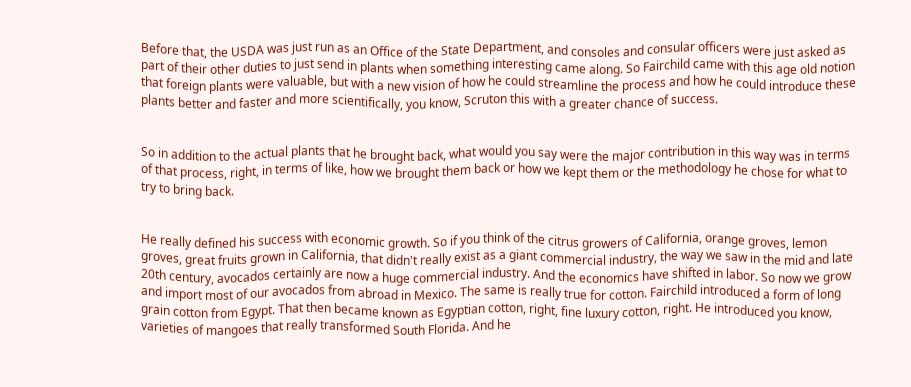Before that, the USDA was just run as an Office of the State Department, and consoles and consular officers were just asked as part of their other duties to just send in plants when something interesting came along. So Fairchild came with this age old notion that foreign plants were valuable, but with a new vision of how he could streamline the process and how he could introduce these plants better and faster and more scientifically, you know, Scruton this with a greater chance of success.


So in addition to the actual plants that he brought back, what would you say were the major contribution in this way was in terms of that process, right, in terms of like, how we brought them back or how we kept them or the methodology he chose for what to try to bring back.


He really defined his success with economic growth. So if you think of the citrus growers of California, orange groves, lemon groves, great fruits grown in California, that didn't really exist as a giant commercial industry, the way we saw in the mid and late 20th century, avocados certainly are now a huge commercial industry. And the economics have shifted in labor. So now we grow and import most of our avocados from abroad in Mexico. The same is really true for cotton. Fairchild introduced a form of long grain cotton from Egypt. That then became known as Egyptian cotton, right, fine luxury cotton, right. He introduced you know, varieties of mangoes that really transformed South Florida. And he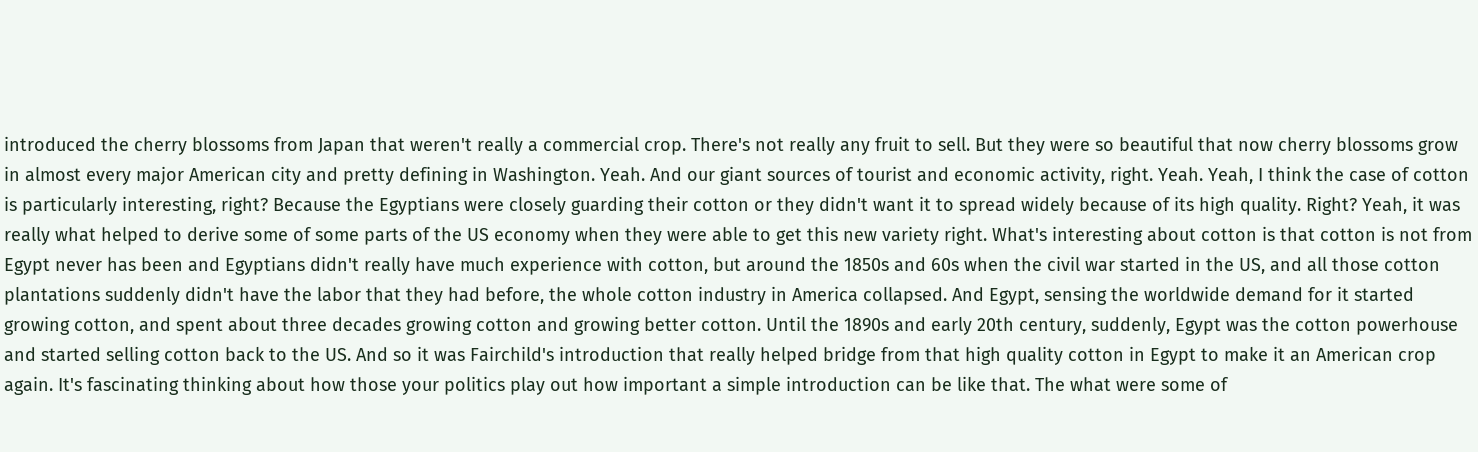introduced the cherry blossoms from Japan that weren't really a commercial crop. There's not really any fruit to sell. But they were so beautiful that now cherry blossoms grow in almost every major American city and pretty defining in Washington. Yeah. And our giant sources of tourist and economic activity, right. Yeah. Yeah, I think the case of cotton is particularly interesting, right? Because the Egyptians were closely guarding their cotton or they didn't want it to spread widely because of its high quality. Right? Yeah, it was really what helped to derive some of some parts of the US economy when they were able to get this new variety right. What's interesting about cotton is that cotton is not from Egypt never has been and Egyptians didn't really have much experience with cotton, but around the 1850s and 60s when the civil war started in the US, and all those cotton plantations suddenly didn't have the labor that they had before, the whole cotton industry in America collapsed. And Egypt, sensing the worldwide demand for it started growing cotton, and spent about three decades growing cotton and growing better cotton. Until the 1890s and early 20th century, suddenly, Egypt was the cotton powerhouse and started selling cotton back to the US. And so it was Fairchild's introduction that really helped bridge from that high quality cotton in Egypt to make it an American crop again. It's fascinating thinking about how those your politics play out how important a simple introduction can be like that. The what were some of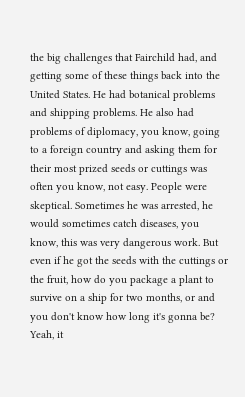the big challenges that Fairchild had, and getting some of these things back into the United States. He had botanical problems and shipping problems. He also had problems of diplomacy, you know, going to a foreign country and asking them for their most prized seeds or cuttings was often you know, not easy. People were skeptical. Sometimes he was arrested, he would sometimes catch diseases, you know, this was very dangerous work. But even if he got the seeds with the cuttings or the fruit, how do you package a plant to survive on a ship for two months, or and you don't know how long it's gonna be? Yeah, it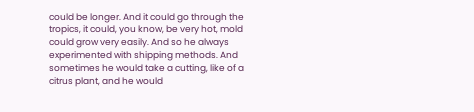could be longer. And it could go through the tropics, it could, you know, be very hot, mold could grow very easily. And so he always experimented with shipping methods. And sometimes he would take a cutting, like of a citrus plant, and he would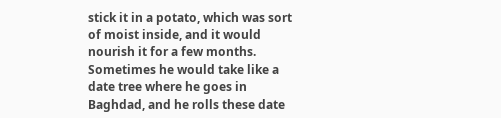stick it in a potato, which was sort of moist inside, and it would nourish it for a few months. Sometimes he would take like a date tree where he goes in Baghdad, and he rolls these date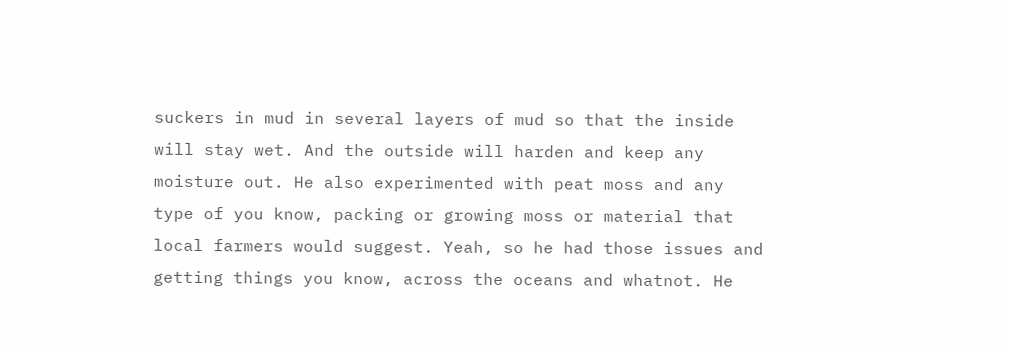suckers in mud in several layers of mud so that the inside will stay wet. And the outside will harden and keep any moisture out. He also experimented with peat moss and any type of you know, packing or growing moss or material that local farmers would suggest. Yeah, so he had those issues and getting things you know, across the oceans and whatnot. He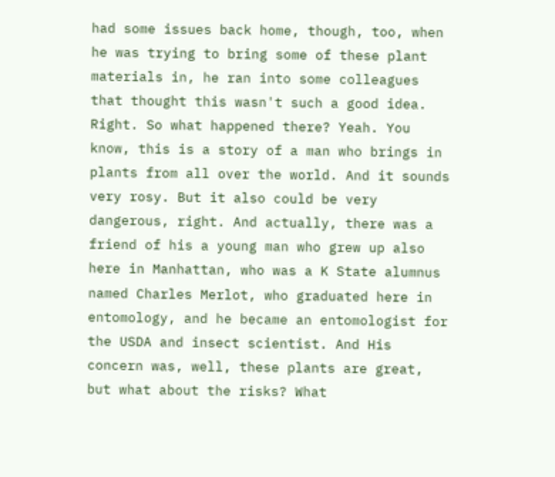had some issues back home, though, too, when he was trying to bring some of these plant materials in, he ran into some colleagues that thought this wasn't such a good idea. Right. So what happened there? Yeah. You know, this is a story of a man who brings in plants from all over the world. And it sounds very rosy. But it also could be very dangerous, right. And actually, there was a friend of his a young man who grew up also here in Manhattan, who was a K State alumnus named Charles Merlot, who graduated here in entomology, and he became an entomologist for the USDA and insect scientist. And His concern was, well, these plants are great, but what about the risks? What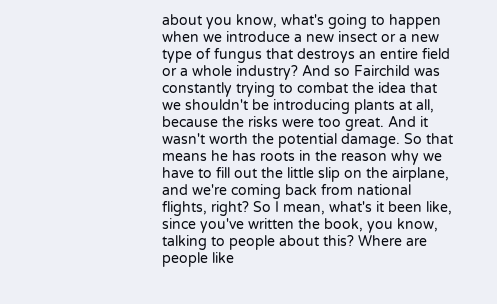about you know, what's going to happen when we introduce a new insect or a new type of fungus that destroys an entire field or a whole industry? And so Fairchild was constantly trying to combat the idea that we shouldn't be introducing plants at all, because the risks were too great. And it wasn't worth the potential damage. So that means he has roots in the reason why we have to fill out the little slip on the airplane, and we're coming back from national flights, right? So I mean, what's it been like, since you've written the book, you know, talking to people about this? Where are people like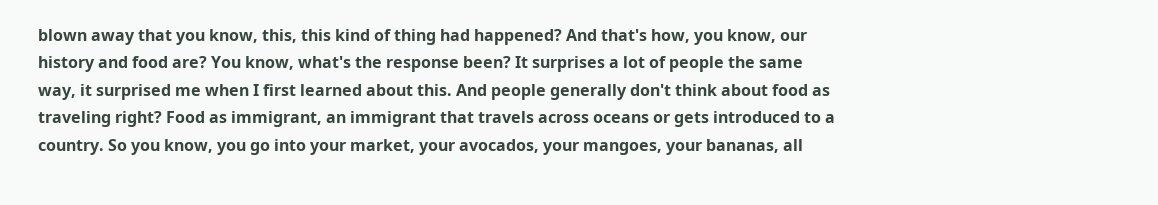blown away that you know, this, this kind of thing had happened? And that's how, you know, our history and food are? You know, what's the response been? It surprises a lot of people the same way, it surprised me when I first learned about this. And people generally don't think about food as traveling right? Food as immigrant, an immigrant that travels across oceans or gets introduced to a country. So you know, you go into your market, your avocados, your mangoes, your bananas, all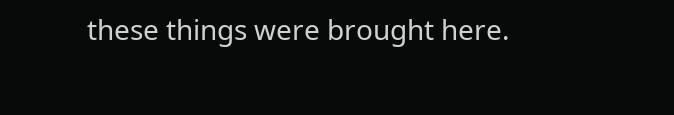these things were brought here.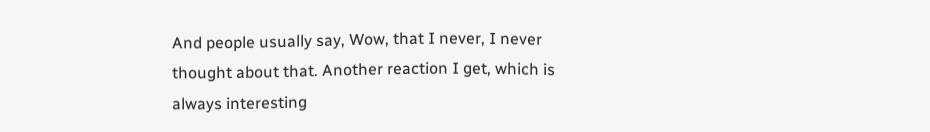And people usually say, Wow, that I never, I never thought about that. Another reaction I get, which is always interesting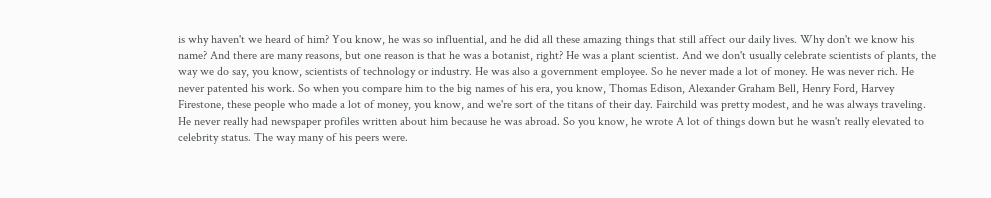is why haven't we heard of him? You know, he was so influential, and he did all these amazing things that still affect our daily lives. Why don't we know his name? And there are many reasons, but one reason is that he was a botanist, right? He was a plant scientist. And we don't usually celebrate scientists of plants, the way we do say, you know, scientists of technology or industry. He was also a government employee. So he never made a lot of money. He was never rich. He never patented his work. So when you compare him to the big names of his era, you know, Thomas Edison, Alexander Graham Bell, Henry Ford, Harvey Firestone, these people who made a lot of money, you know, and we're sort of the titans of their day. Fairchild was pretty modest, and he was always traveling. He never really had newspaper profiles written about him because he was abroad. So you know, he wrote A lot of things down but he wasn't really elevated to celebrity status. The way many of his peers were.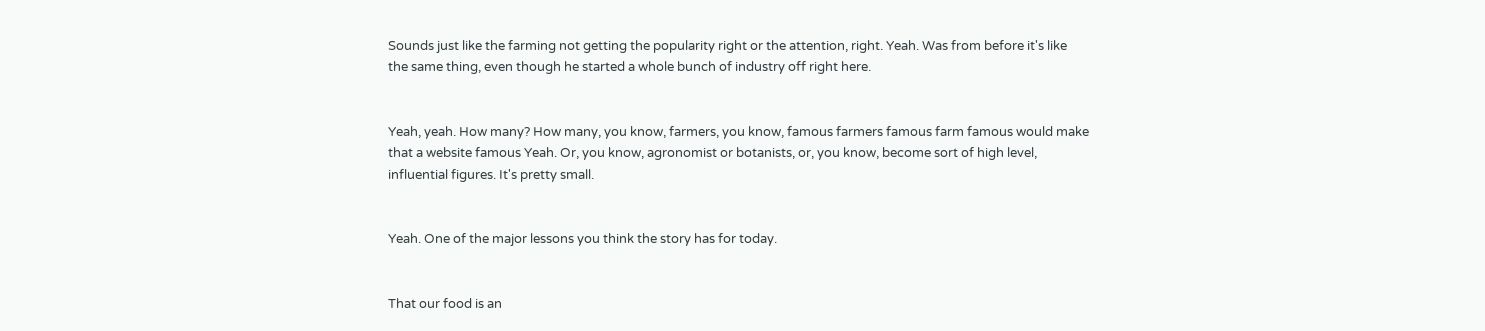Sounds just like the farming not getting the popularity right or the attention, right. Yeah. Was from before it's like the same thing, even though he started a whole bunch of industry off right here.


Yeah, yeah. How many? How many, you know, farmers, you know, famous farmers famous farm famous would make that a website famous Yeah. Or, you know, agronomist or botanists, or, you know, become sort of high level, influential figures. It's pretty small.


Yeah. One of the major lessons you think the story has for today.


That our food is an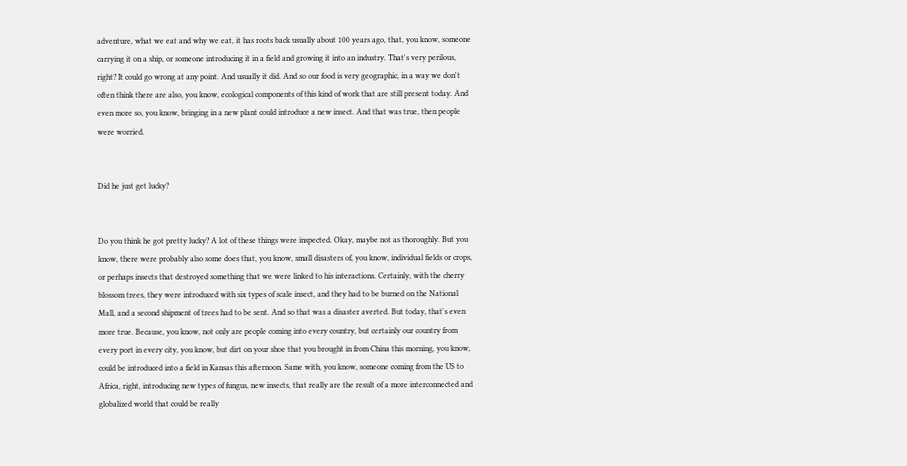adventure, what we eat and why we eat, it has roots back usually about 100 years ago, that, you know, someone carrying it on a ship, or someone introducing it in a field and growing it into an industry. That's very perilous, right? It could go wrong at any point. And usually it did. And so our food is very geographic, in a way we don't often think there are also, you know, ecological components of this kind of work that are still present today. And even more so, you know, bringing in a new plant could introduce a new insect. And that was true, then people were worried.


Did he just get lucky?


Do you think he got pretty lucky? A lot of these things were inspected. Okay, maybe not as thoroughly. But you know, there were probably also some does that, you know, small disasters of, you know, individual fields or crops, or perhaps insects that destroyed something that we were linked to his interactions. Certainly, with the cherry blossom trees, they were introduced with six types of scale insect, and they had to be burned on the National Mall, and a second shipment of trees had to be sent. And so that was a disaster averted. But today, that's even more true. Because, you know, not only are people coming into every country, but certainly our country from every port in every city, you know, but dirt on your shoe that you brought in from China this morning, you know, could be introduced into a field in Kansas this afternoon. Same with, you know, someone coming from the US to Africa, right, introducing new types of fungus, new insects, that really are the result of a more interconnected and globalized world that could be really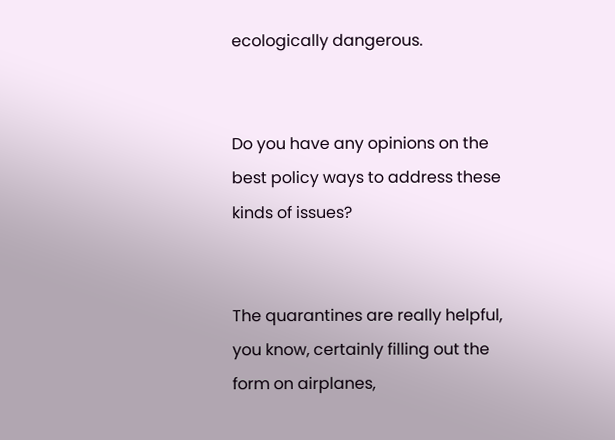ecologically dangerous.


Do you have any opinions on the best policy ways to address these kinds of issues?


The quarantines are really helpful, you know, certainly filling out the form on airplanes,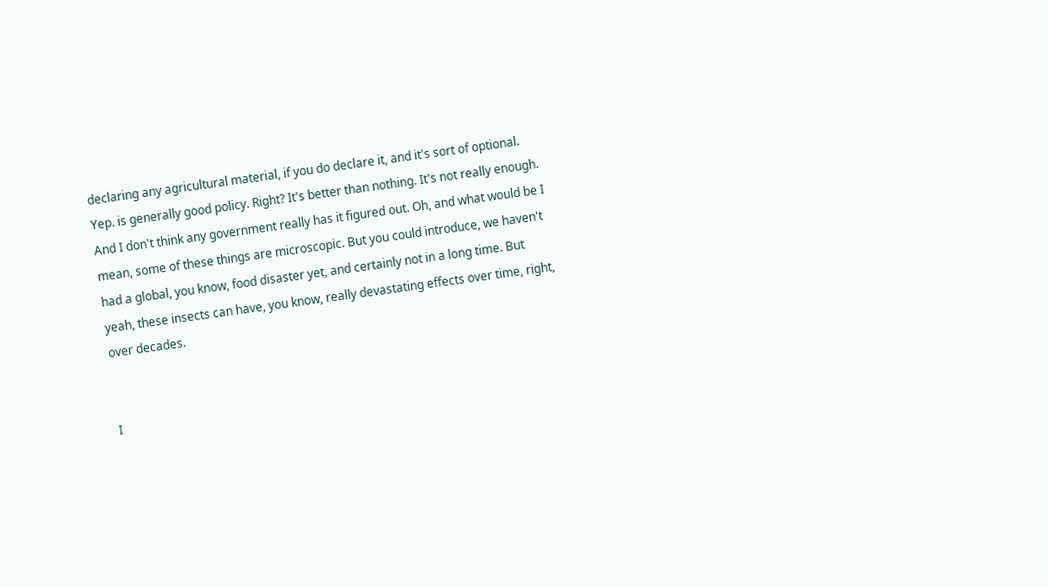declaring any agricultural material, if you do declare it, and it's sort of optional. Yep. is generally good policy. Right? It's better than nothing. It's not really enough. And I don't think any government really has it figured out. Oh, and what would be I mean, some of these things are microscopic. But you could introduce, we haven't had a global, you know, food disaster yet, and certainly not in a long time. But yeah, these insects can have, you know, really devastating effects over time, right, over decades.


I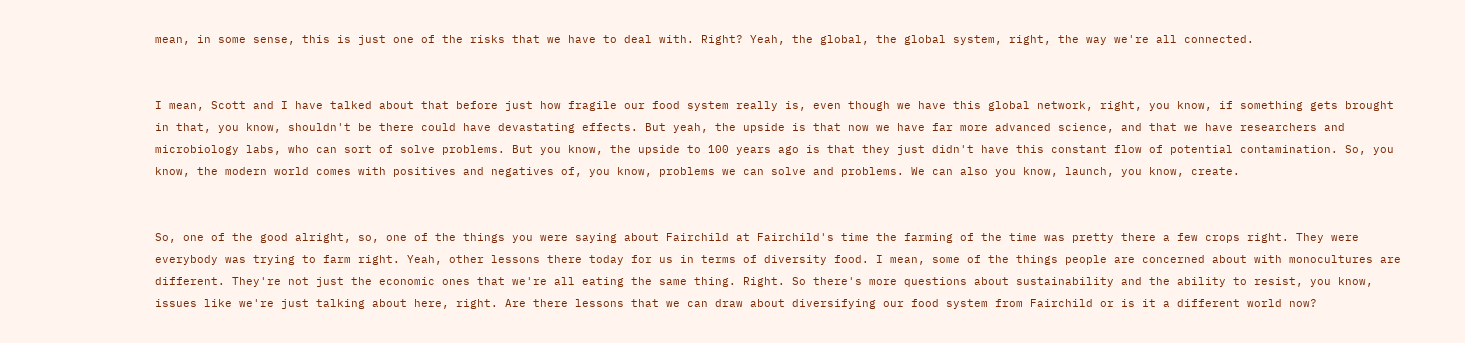mean, in some sense, this is just one of the risks that we have to deal with. Right? Yeah, the global, the global system, right, the way we're all connected.


I mean, Scott and I have talked about that before just how fragile our food system really is, even though we have this global network, right, you know, if something gets brought in that, you know, shouldn't be there could have devastating effects. But yeah, the upside is that now we have far more advanced science, and that we have researchers and microbiology labs, who can sort of solve problems. But you know, the upside to 100 years ago is that they just didn't have this constant flow of potential contamination. So, you know, the modern world comes with positives and negatives of, you know, problems we can solve and problems. We can also you know, launch, you know, create.


So, one of the good alright, so, one of the things you were saying about Fairchild at Fairchild's time the farming of the time was pretty there a few crops right. They were everybody was trying to farm right. Yeah, other lessons there today for us in terms of diversity food. I mean, some of the things people are concerned about with monocultures are different. They're not just the economic ones that we're all eating the same thing. Right. So there's more questions about sustainability and the ability to resist, you know, issues like we're just talking about here, right. Are there lessons that we can draw about diversifying our food system from Fairchild or is it a different world now?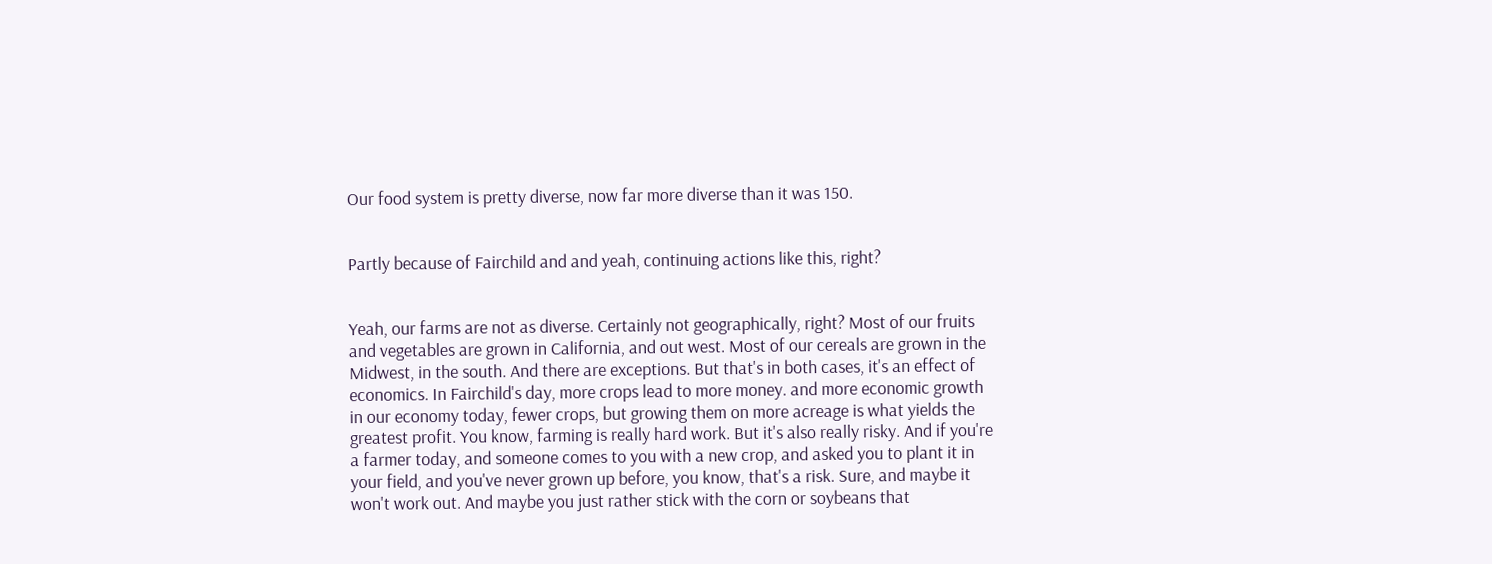Our food system is pretty diverse, now far more diverse than it was 150.


Partly because of Fairchild and and yeah, continuing actions like this, right?


Yeah, our farms are not as diverse. Certainly not geographically, right? Most of our fruits and vegetables are grown in California, and out west. Most of our cereals are grown in the Midwest, in the south. And there are exceptions. But that's in both cases, it's an effect of economics. In Fairchild's day, more crops lead to more money. and more economic growth in our economy today, fewer crops, but growing them on more acreage is what yields the greatest profit. You know, farming is really hard work. But it's also really risky. And if you're a farmer today, and someone comes to you with a new crop, and asked you to plant it in your field, and you've never grown up before, you know, that's a risk. Sure, and maybe it won't work out. And maybe you just rather stick with the corn or soybeans that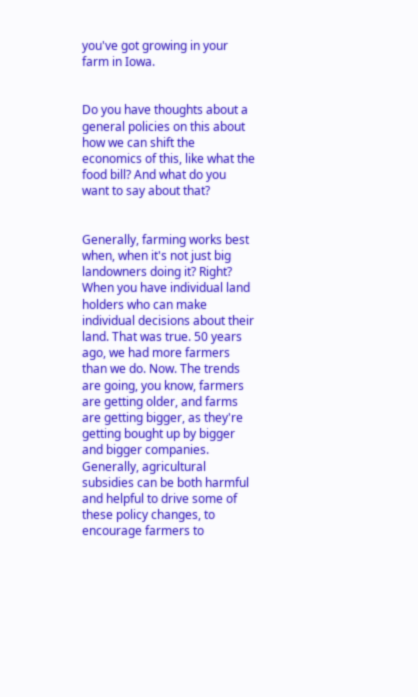you've got growing in your farm in Iowa.


Do you have thoughts about a general policies on this about how we can shift the economics of this, like what the food bill? And what do you want to say about that?


Generally, farming works best when, when it's not just big landowners doing it? Right? When you have individual land holders who can make individual decisions about their land. That was true. 50 years ago, we had more farmers than we do. Now. The trends are going, you know, farmers are getting older, and farms are getting bigger, as they're getting bought up by bigger and bigger companies. Generally, agricultural subsidies can be both harmful and helpful to drive some of these policy changes, to encourage farmers to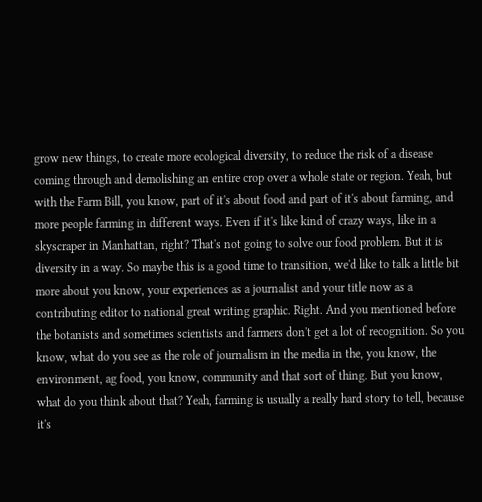grow new things, to create more ecological diversity, to reduce the risk of a disease coming through and demolishing an entire crop over a whole state or region. Yeah, but with the Farm Bill, you know, part of it's about food and part of it's about farming, and more people farming in different ways. Even if it's like kind of crazy ways, like in a skyscraper in Manhattan, right? That's not going to solve our food problem. But it is diversity in a way. So maybe this is a good time to transition, we'd like to talk a little bit more about you know, your experiences as a journalist and your title now as a contributing editor to national great writing graphic. Right. And you mentioned before the botanists and sometimes scientists and farmers don't get a lot of recognition. So you know, what do you see as the role of journalism in the media in the, you know, the environment, ag food, you know, community and that sort of thing. But you know, what do you think about that? Yeah, farming is usually a really hard story to tell, because it's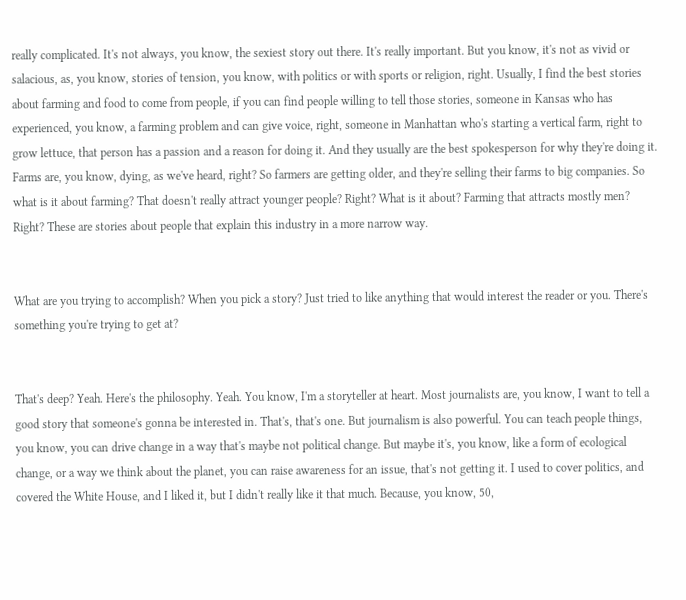really complicated. It's not always, you know, the sexiest story out there. It's really important. But you know, it's not as vivid or salacious, as, you know, stories of tension, you know, with politics or with sports or religion, right. Usually, I find the best stories about farming and food to come from people, if you can find people willing to tell those stories, someone in Kansas who has experienced, you know, a farming problem and can give voice, right, someone in Manhattan who's starting a vertical farm, right to grow lettuce, that person has a passion and a reason for doing it. And they usually are the best spokesperson for why they're doing it. Farms are, you know, dying, as we've heard, right? So farmers are getting older, and they're selling their farms to big companies. So what is it about farming? That doesn't really attract younger people? Right? What is it about? Farming that attracts mostly men? Right? These are stories about people that explain this industry in a more narrow way.


What are you trying to accomplish? When you pick a story? Just tried to like anything that would interest the reader or you. There's something you're trying to get at?


That's deep? Yeah. Here's the philosophy. Yeah. You know, I'm a storyteller at heart. Most journalists are, you know, I want to tell a good story that someone's gonna be interested in. That's, that's one. But journalism is also powerful. You can teach people things, you know, you can drive change in a way that's maybe not political change. But maybe it's, you know, like a form of ecological change, or a way we think about the planet, you can raise awareness for an issue, that's not getting it. I used to cover politics, and covered the White House, and I liked it, but I didn't really like it that much. Because, you know, 50,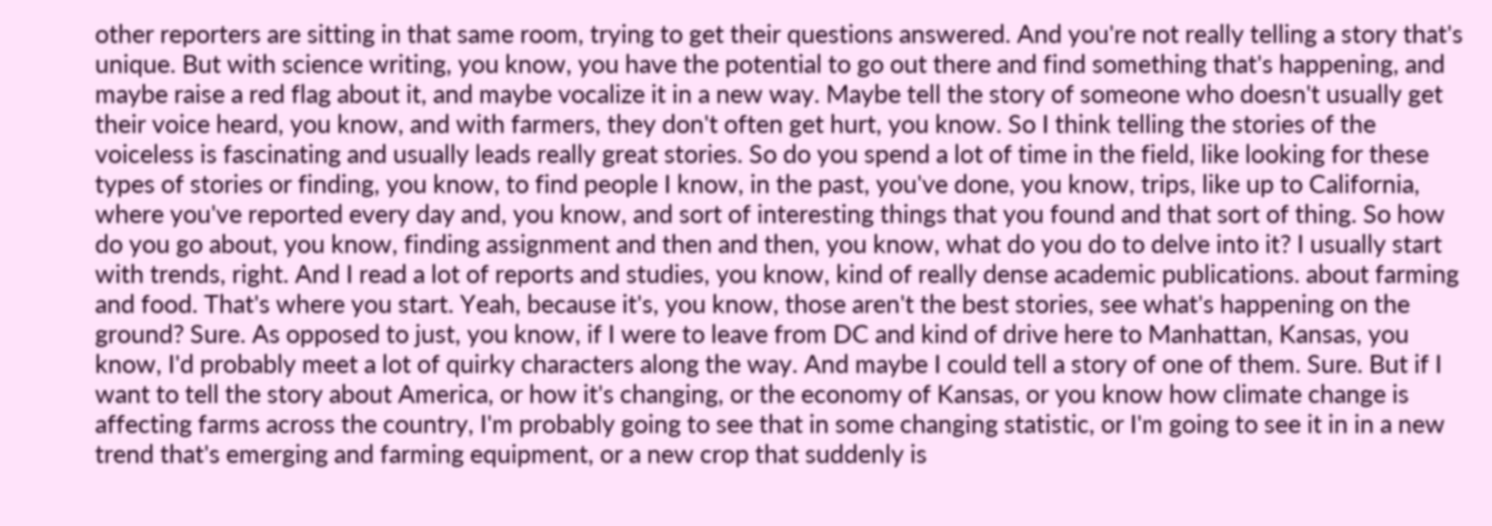other reporters are sitting in that same room, trying to get their questions answered. And you're not really telling a story that's unique. But with science writing, you know, you have the potential to go out there and find something that's happening, and maybe raise a red flag about it, and maybe vocalize it in a new way. Maybe tell the story of someone who doesn't usually get their voice heard, you know, and with farmers, they don't often get hurt, you know. So I think telling the stories of the voiceless is fascinating and usually leads really great stories. So do you spend a lot of time in the field, like looking for these types of stories or finding, you know, to find people I know, in the past, you've done, you know, trips, like up to California, where you've reported every day and, you know, and sort of interesting things that you found and that sort of thing. So how do you go about, you know, finding assignment and then and then, you know, what do you do to delve into it? I usually start with trends, right. And I read a lot of reports and studies, you know, kind of really dense academic publications. about farming and food. That's where you start. Yeah, because it's, you know, those aren't the best stories, see what's happening on the ground? Sure. As opposed to just, you know, if I were to leave from DC and kind of drive here to Manhattan, Kansas, you know, I'd probably meet a lot of quirky characters along the way. And maybe I could tell a story of one of them. Sure. But if I want to tell the story about America, or how it's changing, or the economy of Kansas, or you know how climate change is affecting farms across the country, I'm probably going to see that in some changing statistic, or I'm going to see it in in a new trend that's emerging and farming equipment, or a new crop that suddenly is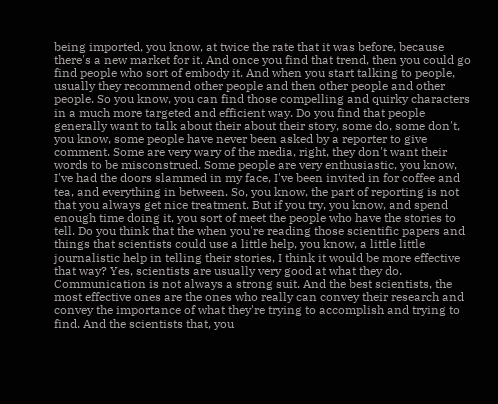being imported, you know, at twice the rate that it was before, because there's a new market for it. And once you find that trend, then you could go find people who sort of embody it. And when you start talking to people, usually they recommend other people and then other people and other people. So you know, you can find those compelling and quirky characters in a much more targeted and efficient way. Do you find that people generally want to talk about their about their story, some do, some don't, you know, some people have never been asked by a reporter to give comment. Some are very wary of the media, right, they don't want their words to be misconstrued. Some people are very enthusiastic, you know, I've had the doors slammed in my face, I've been invited in for coffee and tea, and everything in between. So, you know, the part of reporting is not that you always get nice treatment. But if you try, you know, and spend enough time doing it, you sort of meet the people who have the stories to tell. Do you think that the when you're reading those scientific papers and things that scientists could use a little help, you know, a little little journalistic help in telling their stories, I think it would be more effective that way? Yes, scientists are usually very good at what they do. Communication is not always a strong suit. And the best scientists, the most effective ones are the ones who really can convey their research and convey the importance of what they're trying to accomplish and trying to find. And the scientists that, you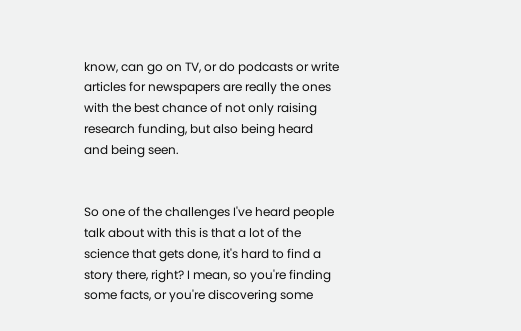know, can go on TV, or do podcasts or write articles for newspapers are really the ones with the best chance of not only raising research funding, but also being heard and being seen.


So one of the challenges I've heard people talk about with this is that a lot of the science that gets done, it's hard to find a story there, right? I mean, so you're finding some facts, or you're discovering some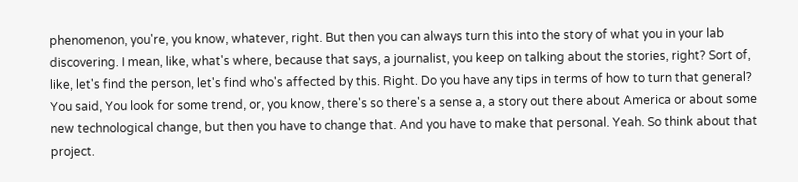phenomenon, you're, you know, whatever, right. But then you can always turn this into the story of what you in your lab discovering. I mean, like, what's where, because that says, a journalist, you keep on talking about the stories, right? Sort of, like, let's find the person, let's find who's affected by this. Right. Do you have any tips in terms of how to turn that general? You said, You look for some trend, or, you know, there's so there's a sense a, a story out there about America or about some new technological change, but then you have to change that. And you have to make that personal. Yeah. So think about that project.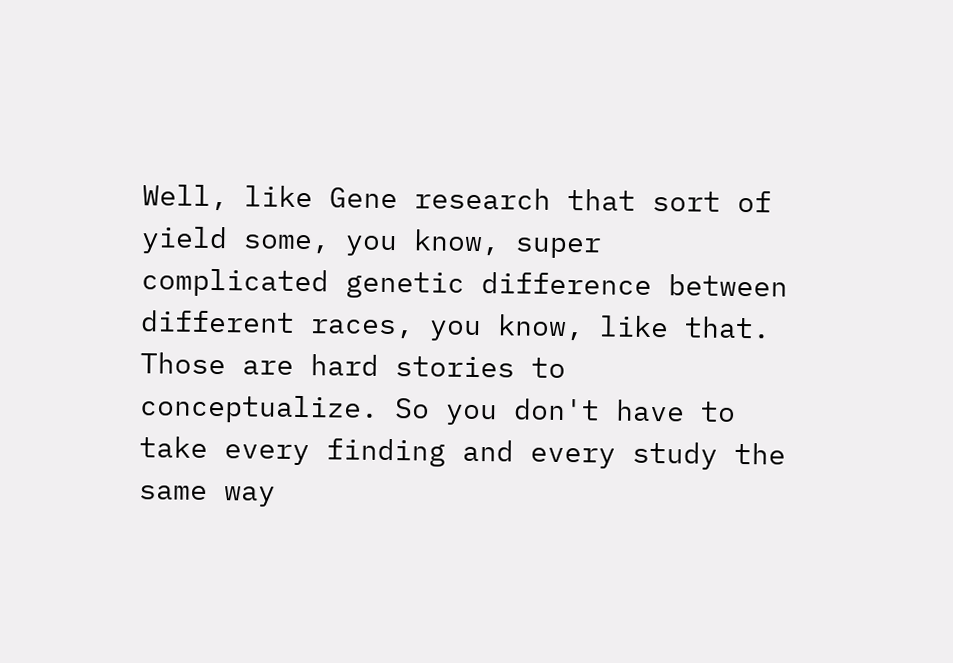Well, like Gene research that sort of yield some, you know, super complicated genetic difference between different races, you know, like that. Those are hard stories to conceptualize. So you don't have to take every finding and every study the same way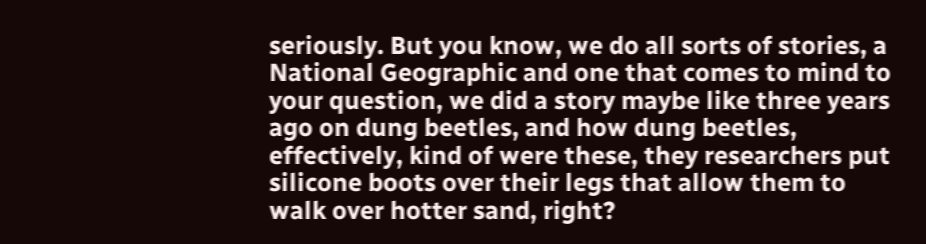seriously. But you know, we do all sorts of stories, a National Geographic and one that comes to mind to your question, we did a story maybe like three years ago on dung beetles, and how dung beetles, effectively, kind of were these, they researchers put silicone boots over their legs that allow them to walk over hotter sand, right?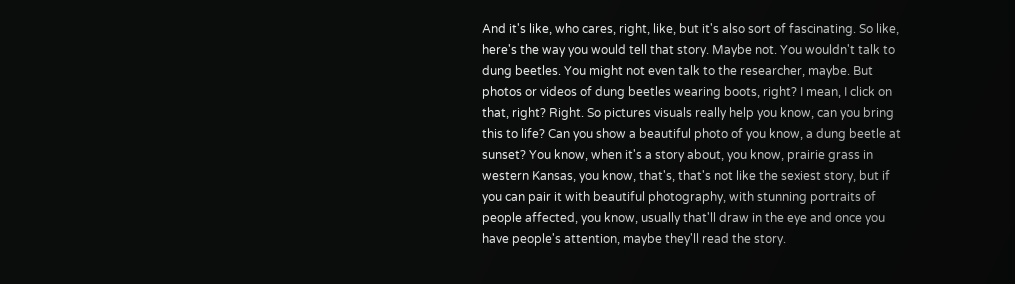And it's like, who cares, right, like, but it's also sort of fascinating. So like, here's the way you would tell that story. Maybe not. You wouldn't talk to dung beetles. You might not even talk to the researcher, maybe. But photos or videos of dung beetles wearing boots, right? I mean, I click on that, right? Right. So pictures visuals really help you know, can you bring this to life? Can you show a beautiful photo of you know, a dung beetle at sunset? You know, when it's a story about, you know, prairie grass in western Kansas, you know, that's, that's not like the sexiest story, but if you can pair it with beautiful photography, with stunning portraits of people affected, you know, usually that'll draw in the eye and once you have people's attention, maybe they'll read the story.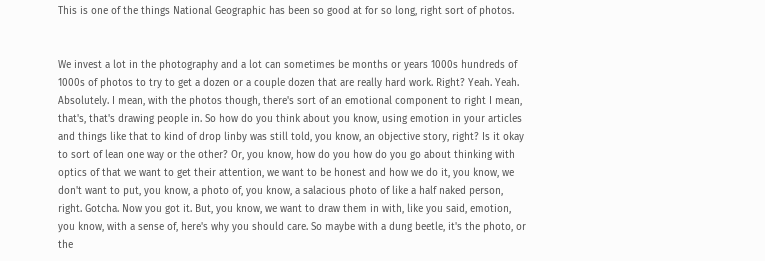This is one of the things National Geographic has been so good at for so long, right sort of photos.


We invest a lot in the photography and a lot can sometimes be months or years 1000s hundreds of 1000s of photos to try to get a dozen or a couple dozen that are really hard work. Right? Yeah. Yeah. Absolutely. I mean, with the photos though, there's sort of an emotional component to right I mean, that's, that's drawing people in. So how do you think about you know, using emotion in your articles and things like that to kind of drop linby was still told, you know, an objective story, right? Is it okay to sort of lean one way or the other? Or, you know, how do you how do you go about thinking with optics of that we want to get their attention, we want to be honest and how we do it, you know, we don't want to put, you know, a photo of, you know, a salacious photo of like a half naked person, right. Gotcha. Now you got it. But, you know, we want to draw them in with, like you said, emotion, you know, with a sense of, here's why you should care. So maybe with a dung beetle, it's the photo, or the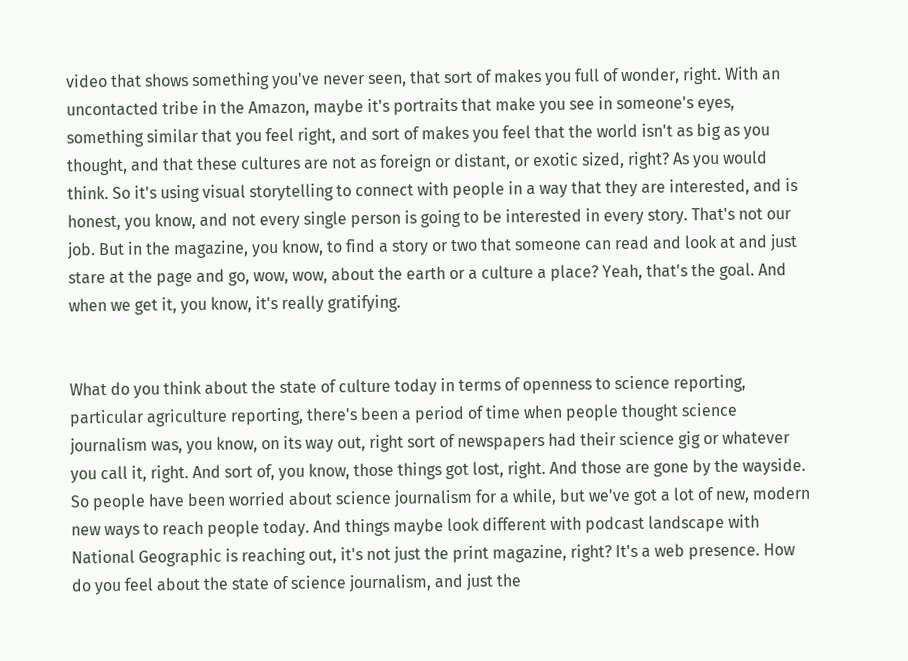video that shows something you've never seen, that sort of makes you full of wonder, right. With an uncontacted tribe in the Amazon, maybe it's portraits that make you see in someone's eyes, something similar that you feel right, and sort of makes you feel that the world isn't as big as you thought, and that these cultures are not as foreign or distant, or exotic sized, right? As you would think. So it's using visual storytelling to connect with people in a way that they are interested, and is honest, you know, and not every single person is going to be interested in every story. That's not our job. But in the magazine, you know, to find a story or two that someone can read and look at and just stare at the page and go, wow, wow, about the earth or a culture a place? Yeah, that's the goal. And when we get it, you know, it's really gratifying.


What do you think about the state of culture today in terms of openness to science reporting, particular agriculture reporting, there's been a period of time when people thought science journalism was, you know, on its way out, right sort of newspapers had their science gig or whatever you call it, right. And sort of, you know, those things got lost, right. And those are gone by the wayside. So people have been worried about science journalism for a while, but we've got a lot of new, modern new ways to reach people today. And things maybe look different with podcast landscape with National Geographic is reaching out, it's not just the print magazine, right? It's a web presence. How do you feel about the state of science journalism, and just the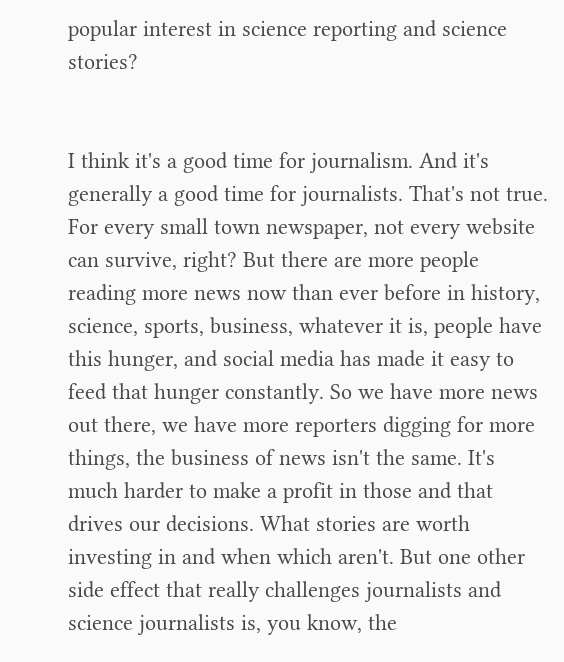popular interest in science reporting and science stories?


I think it's a good time for journalism. And it's generally a good time for journalists. That's not true. For every small town newspaper, not every website can survive, right? But there are more people reading more news now than ever before in history, science, sports, business, whatever it is, people have this hunger, and social media has made it easy to feed that hunger constantly. So we have more news out there, we have more reporters digging for more things, the business of news isn't the same. It's much harder to make a profit in those and that drives our decisions. What stories are worth investing in and when which aren't. But one other side effect that really challenges journalists and science journalists is, you know, the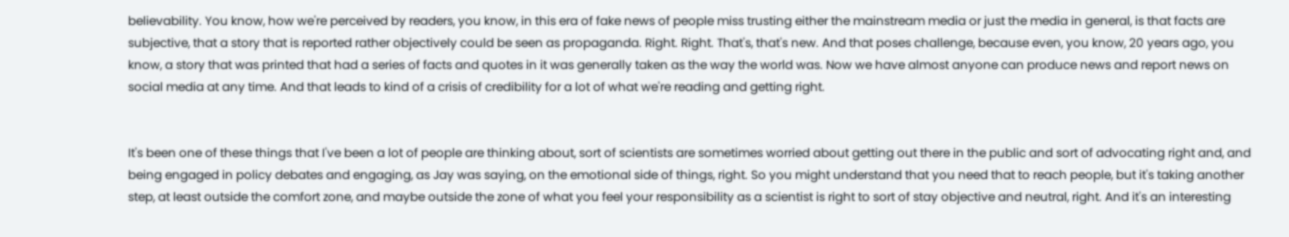believability. You know, how we're perceived by readers, you know, in this era of fake news of people miss trusting either the mainstream media or just the media in general, is that facts are subjective, that a story that is reported rather objectively could be seen as propaganda. Right. Right. That's, that's new. And that poses challenge, because even, you know, 20 years ago, you know, a story that was printed that had a series of facts and quotes in it was generally taken as the way the world was. Now we have almost anyone can produce news and report news on social media at any time. And that leads to kind of a crisis of credibility for a lot of what we're reading and getting right.


It's been one of these things that I've been a lot of people are thinking about, sort of scientists are sometimes worried about getting out there in the public and sort of advocating right and, and being engaged in policy debates and engaging, as Jay was saying, on the emotional side of things, right. So you might understand that you need that to reach people, but it's taking another step, at least outside the comfort zone, and maybe outside the zone of what you feel your responsibility as a scientist is right to sort of stay objective and neutral, right. And it's an interesting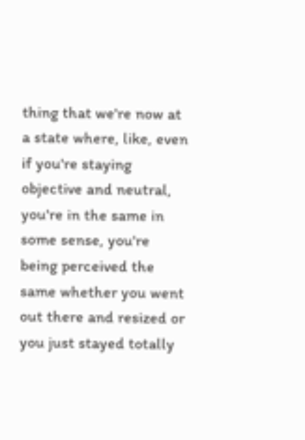thing that we're now at a state where, like, even if you're staying objective and neutral, you're in the same in some sense, you're being perceived the same whether you went out there and resized or you just stayed totally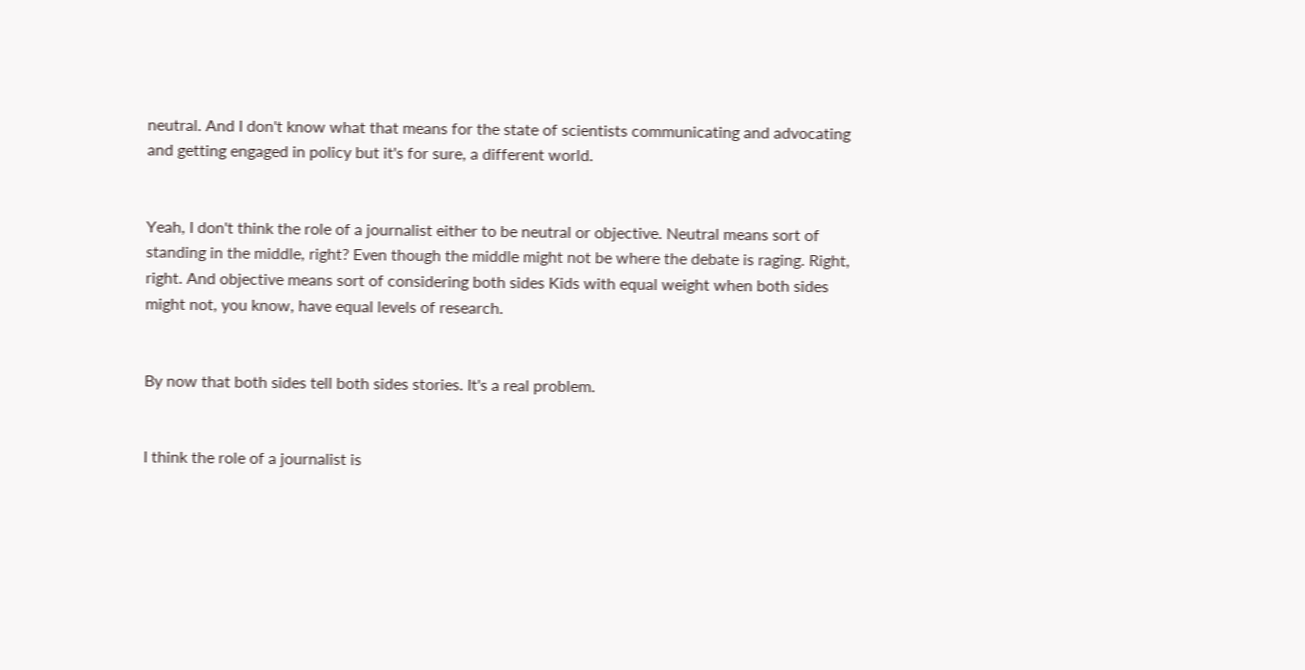neutral. And I don't know what that means for the state of scientists communicating and advocating and getting engaged in policy but it's for sure, a different world.


Yeah, I don't think the role of a journalist either to be neutral or objective. Neutral means sort of standing in the middle, right? Even though the middle might not be where the debate is raging. Right, right. And objective means sort of considering both sides Kids with equal weight when both sides might not, you know, have equal levels of research.


By now that both sides tell both sides stories. It's a real problem.


I think the role of a journalist is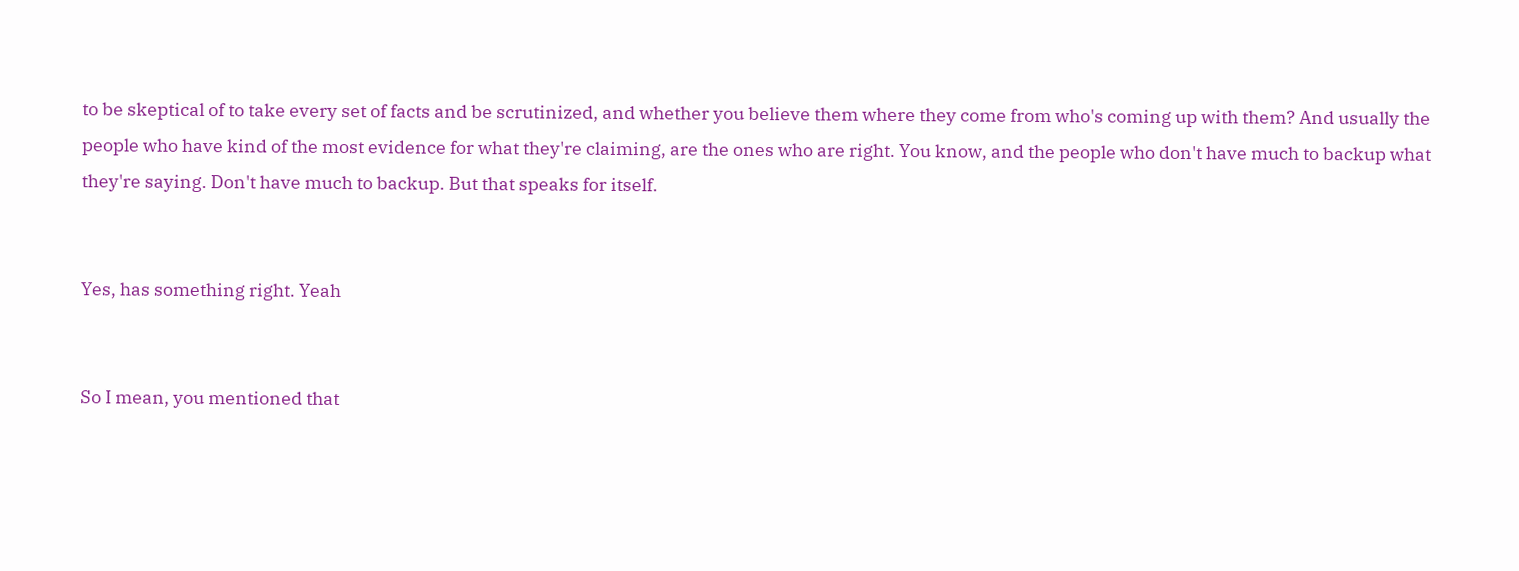to be skeptical of to take every set of facts and be scrutinized, and whether you believe them where they come from who's coming up with them? And usually the people who have kind of the most evidence for what they're claiming, are the ones who are right. You know, and the people who don't have much to backup what they're saying. Don't have much to backup. But that speaks for itself.


Yes, has something right. Yeah


So I mean, you mentioned that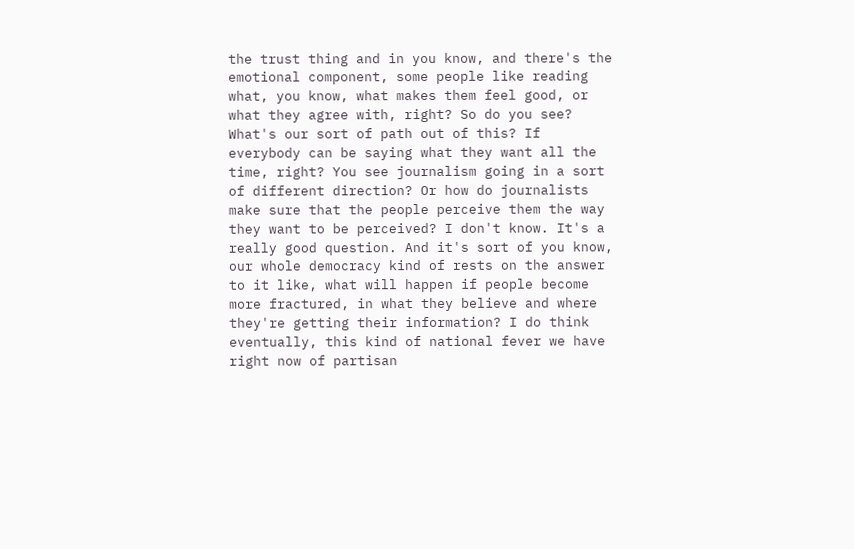the trust thing and in you know, and there's the emotional component, some people like reading what, you know, what makes them feel good, or what they agree with, right? So do you see? What's our sort of path out of this? If everybody can be saying what they want all the time, right? You see journalism going in a sort of different direction? Or how do journalists make sure that the people perceive them the way they want to be perceived? I don't know. It's a really good question. And it's sort of you know, our whole democracy kind of rests on the answer to it like, what will happen if people become more fractured, in what they believe and where they're getting their information? I do think eventually, this kind of national fever we have right now of partisan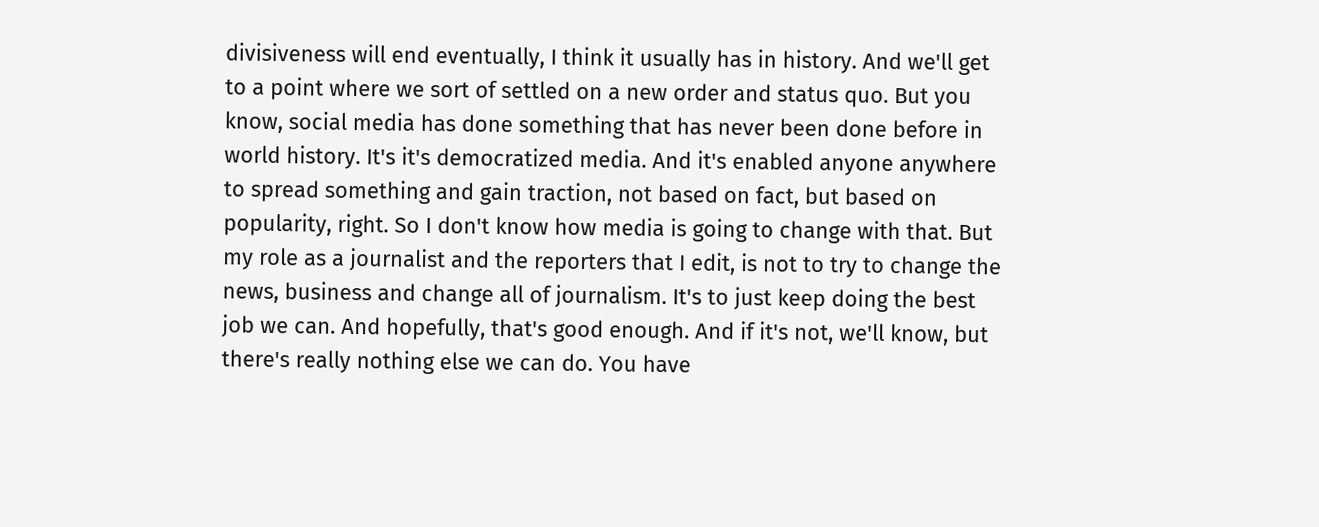divisiveness will end eventually, I think it usually has in history. And we'll get to a point where we sort of settled on a new order and status quo. But you know, social media has done something that has never been done before in world history. It's it's democratized media. And it's enabled anyone anywhere to spread something and gain traction, not based on fact, but based on popularity, right. So I don't know how media is going to change with that. But my role as a journalist and the reporters that I edit, is not to try to change the news, business and change all of journalism. It's to just keep doing the best job we can. And hopefully, that's good enough. And if it's not, we'll know, but there's really nothing else we can do. You have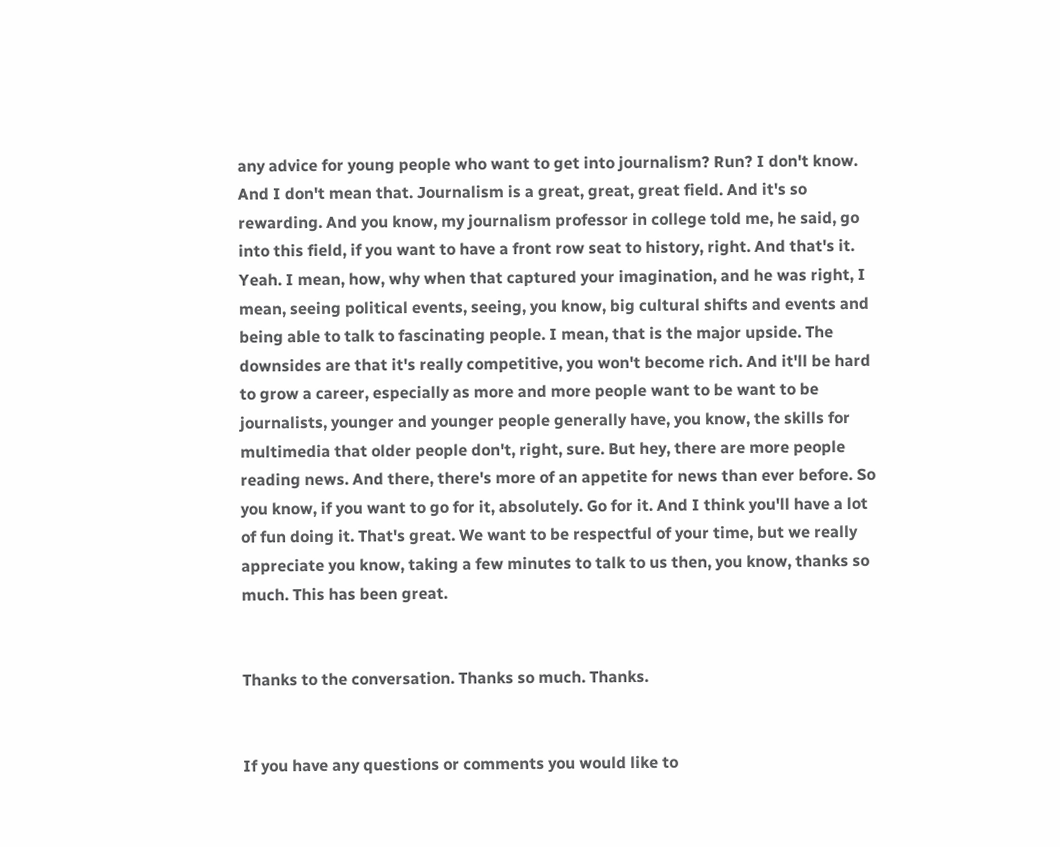any advice for young people who want to get into journalism? Run? I don't know. And I don't mean that. Journalism is a great, great, great field. And it's so rewarding. And you know, my journalism professor in college told me, he said, go into this field, if you want to have a front row seat to history, right. And that's it. Yeah. I mean, how, why when that captured your imagination, and he was right, I mean, seeing political events, seeing, you know, big cultural shifts and events and being able to talk to fascinating people. I mean, that is the major upside. The downsides are that it's really competitive, you won't become rich. And it'll be hard to grow a career, especially as more and more people want to be want to be journalists, younger and younger people generally have, you know, the skills for multimedia that older people don't, right, sure. But hey, there are more people reading news. And there, there's more of an appetite for news than ever before. So you know, if you want to go for it, absolutely. Go for it. And I think you'll have a lot of fun doing it. That's great. We want to be respectful of your time, but we really appreciate you know, taking a few minutes to talk to us then, you know, thanks so much. This has been great.


Thanks to the conversation. Thanks so much. Thanks.


If you have any questions or comments you would like to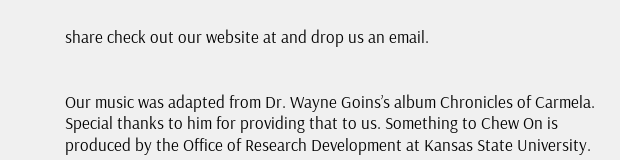share check out our website at and drop us an email.


Our music was adapted from Dr. Wayne Goins’s album Chronicles of Carmela. Special thanks to him for providing that to us. Something to Chew On is produced by the Office of Research Development at Kansas State University.